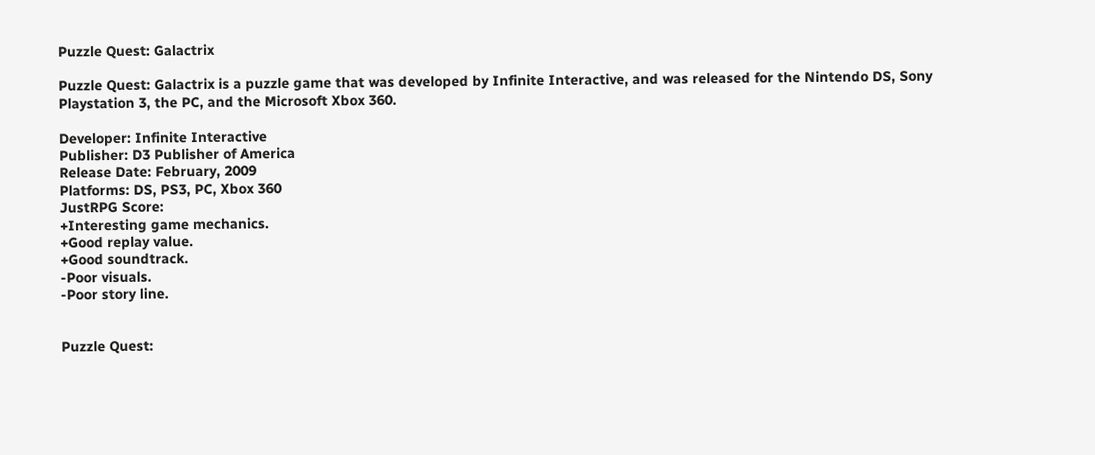Puzzle Quest: Galactrix

Puzzle Quest: Galactrix is a puzzle game that was developed by Infinite Interactive, and was released for the Nintendo DS, Sony Playstation 3, the PC, and the Microsoft Xbox 360.

Developer: Infinite Interactive
Publisher: D3 Publisher of America
Release Date: February, 2009
Platforms: DS, PS3, PC, Xbox 360
JustRPG Score:
+Interesting game mechanics.
+Good replay value.
+Good soundtrack.
-Poor visuals.
-Poor story line.


Puzzle Quest: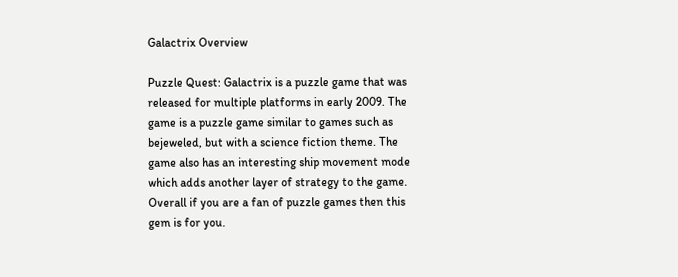Galactrix Overview

Puzzle Quest: Galactrix is a puzzle game that was released for multiple platforms in early 2009. The game is a puzzle game similar to games such as bejeweled, but with a science fiction theme. The game also has an interesting ship movement mode which adds another layer of strategy to the game. Overall if you are a fan of puzzle games then this gem is for you.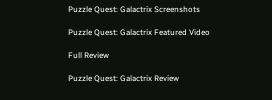Puzzle Quest: Galactrix Screenshots

Puzzle Quest: Galactrix Featured Video

Full Review

Puzzle Quest: Galactrix Review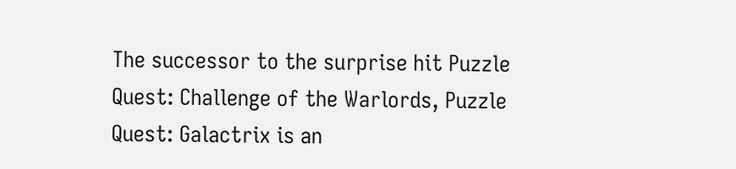The successor to the surprise hit Puzzle Quest: Challenge of the Warlords, Puzzle Quest: Galactrix is an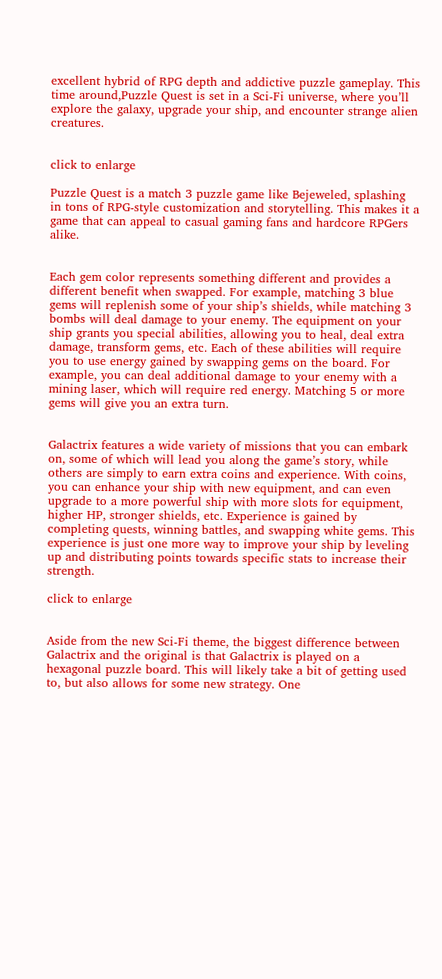excellent hybrid of RPG depth and addictive puzzle gameplay. This time around,Puzzle Quest is set in a Sci-Fi universe, where you’ll explore the galaxy, upgrade your ship, and encounter strange alien creatures.


click to enlarge

Puzzle Quest is a match 3 puzzle game like Bejeweled, splashing in tons of RPG-style customization and storytelling. This makes it a game that can appeal to casual gaming fans and hardcore RPGers alike.


Each gem color represents something different and provides a different benefit when swapped. For example, matching 3 blue gems will replenish some of your ship’s shields, while matching 3 bombs will deal damage to your enemy. The equipment on your ship grants you special abilities, allowing you to heal, deal extra damage, transform gems, etc. Each of these abilities will require you to use energy gained by swapping gems on the board. For example, you can deal additional damage to your enemy with a mining laser, which will require red energy. Matching 5 or more gems will give you an extra turn.


Galactrix features a wide variety of missions that you can embark on, some of which will lead you along the game’s story, while others are simply to earn extra coins and experience. With coins, you can enhance your ship with new equipment, and can even upgrade to a more powerful ship with more slots for equipment, higher HP, stronger shields, etc. Experience is gained by completing quests, winning battles, and swapping white gems. This experience is just one more way to improve your ship by leveling up and distributing points towards specific stats to increase their strength.

click to enlarge


Aside from the new Sci-Fi theme, the biggest difference between Galactrix and the original is that Galactrix is played on a hexagonal puzzle board. This will likely take a bit of getting used to, but also allows for some new strategy. One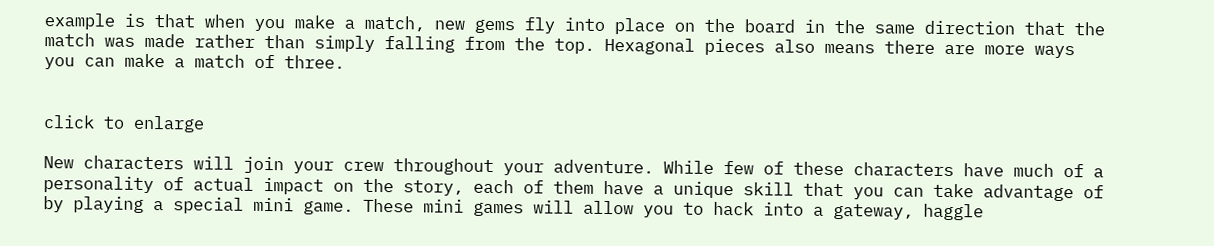example is that when you make a match, new gems fly into place on the board in the same direction that the match was made rather than simply falling from the top. Hexagonal pieces also means there are more ways you can make a match of three.


click to enlarge

New characters will join your crew throughout your adventure. While few of these characters have much of a personality of actual impact on the story, each of them have a unique skill that you can take advantage of by playing a special mini game. These mini games will allow you to hack into a gateway, haggle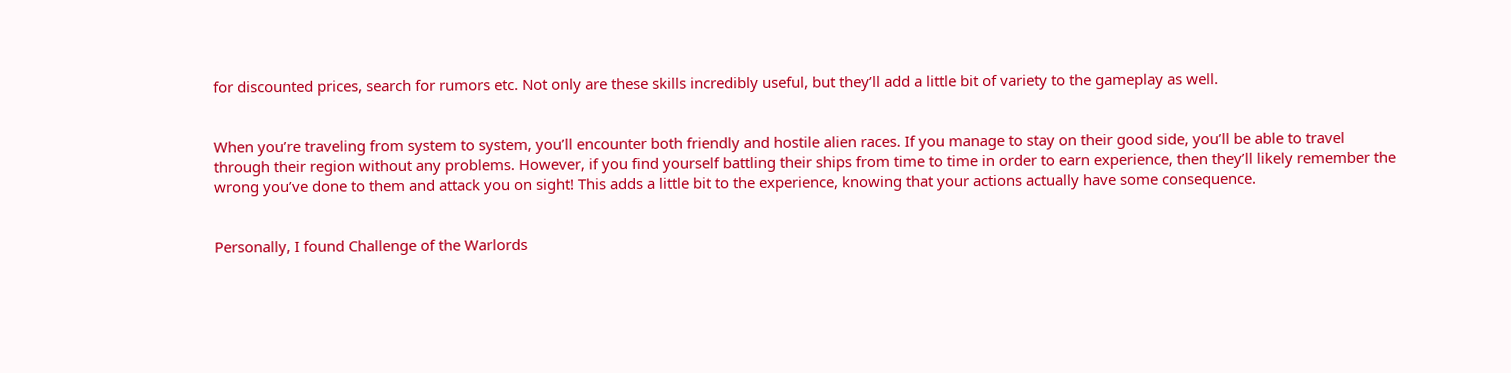for discounted prices, search for rumors etc. Not only are these skills incredibly useful, but they’ll add a little bit of variety to the gameplay as well.


When you’re traveling from system to system, you’ll encounter both friendly and hostile alien races. If you manage to stay on their good side, you’ll be able to travel through their region without any problems. However, if you find yourself battling their ships from time to time in order to earn experience, then they’ll likely remember the wrong you’ve done to them and attack you on sight! This adds a little bit to the experience, knowing that your actions actually have some consequence.


Personally, I found Challenge of the Warlords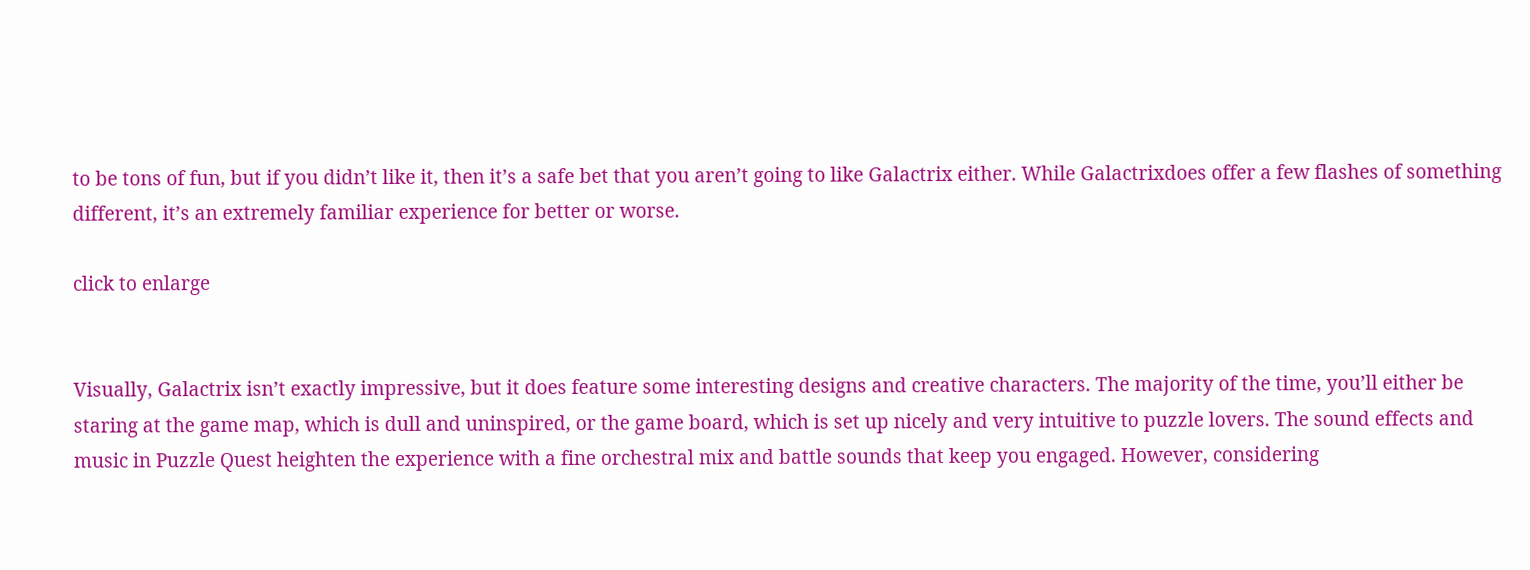to be tons of fun, but if you didn’t like it, then it’s a safe bet that you aren’t going to like Galactrix either. While Galactrixdoes offer a few flashes of something different, it’s an extremely familiar experience for better or worse.

click to enlarge


Visually, Galactrix isn’t exactly impressive, but it does feature some interesting designs and creative characters. The majority of the time, you’ll either be staring at the game map, which is dull and uninspired, or the game board, which is set up nicely and very intuitive to puzzle lovers. The sound effects and music in Puzzle Quest heighten the experience with a fine orchestral mix and battle sounds that keep you engaged. However, considering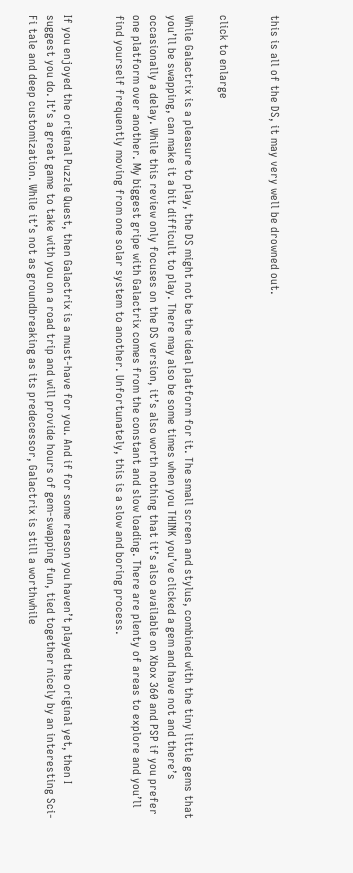this is all of the DS, it may very well be drowned out.


click to enlarge

While Galactrix is a pleasure to play, the DS might not be the ideal platform for it. The small screen and stylus, combined with the tiny little gems that you’ll be swapping, can make it a bit difficult to play. There may also be some times when you THINK you’ve clicked a gem and have not and there’s occasionally a delay. While this review only focuses on the DS version, it’s also worth nothing that it’s also available on Xbox 360 and PSP if you prefer one platform over another. My biggest gripe with Galactrix comes from the constant and slow loading. There are plenty of areas to explore and you’ll find yourself frequently moving from one solar system to another. Unfortunately, this is a slow and boring process.


If you enjoyed the original Puzzle Quest, then Galactrix is a must-have for you. And if for some reason you haven’t played the original yet, then I suggest you do. It’s a great game to take with you on a road trip and will provide hours of gem-swapping fun, tied together nicely by an interesting Sci-Fi tale and deep customization. While it’s not as groundbreaking as its predecessor, Galactrix is still a worthwhile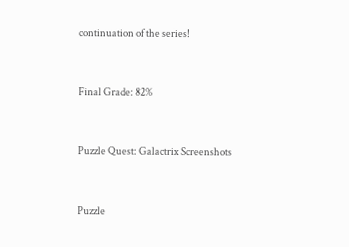continuation of the series!


Final Grade: 82%


Puzzle Quest: Galactrix Screenshots


Puzzle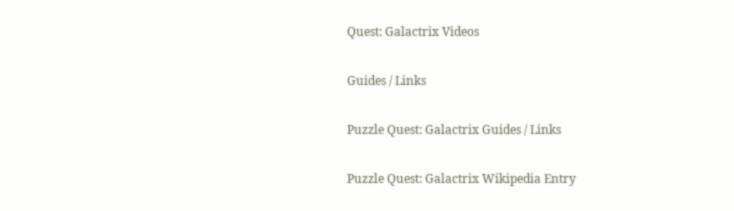Quest: Galactrix Videos

Guides / Links

Puzzle Quest: Galactrix Guides / Links

Puzzle Quest: Galactrix Wikipedia Entry